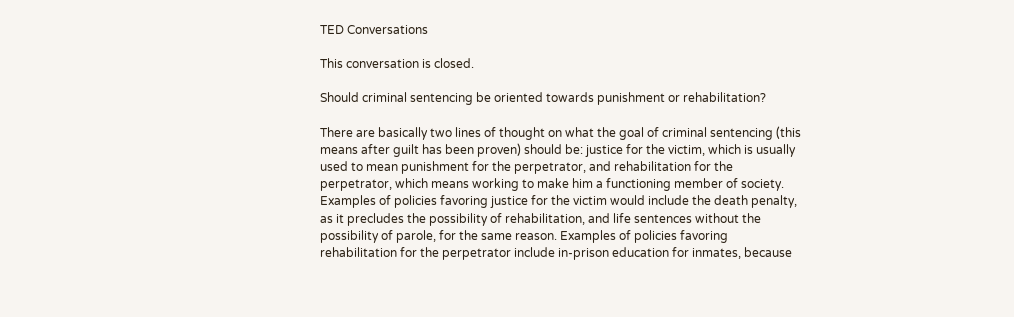TED Conversations

This conversation is closed.

Should criminal sentencing be oriented towards punishment or rehabilitation?

There are basically two lines of thought on what the goal of criminal sentencing (this means after guilt has been proven) should be: justice for the victim, which is usually used to mean punishment for the perpetrator, and rehabilitation for the perpetrator, which means working to make him a functioning member of society. Examples of policies favoring justice for the victim would include the death penalty, as it precludes the possibility of rehabilitation, and life sentences without the possibility of parole, for the same reason. Examples of policies favoring rehabilitation for the perpetrator include in-prison education for inmates, because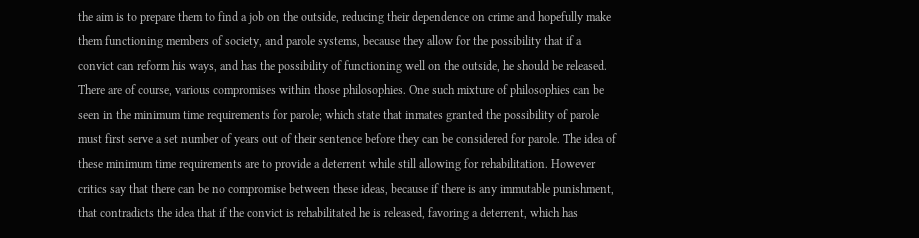the aim is to prepare them to find a job on the outside, reducing their dependence on crime and hopefully make them functioning members of society, and parole systems, because they allow for the possibility that if a convict can reform his ways, and has the possibility of functioning well on the outside, he should be released. There are of course, various compromises within those philosophies. One such mixture of philosophies can be seen in the minimum time requirements for parole; which state that inmates granted the possibility of parole must first serve a set number of years out of their sentence before they can be considered for parole. The idea of these minimum time requirements are to provide a deterrent while still allowing for rehabilitation. However critics say that there can be no compromise between these ideas, because if there is any immutable punishment, that contradicts the idea that if the convict is rehabilitated he is released, favoring a deterrent, which has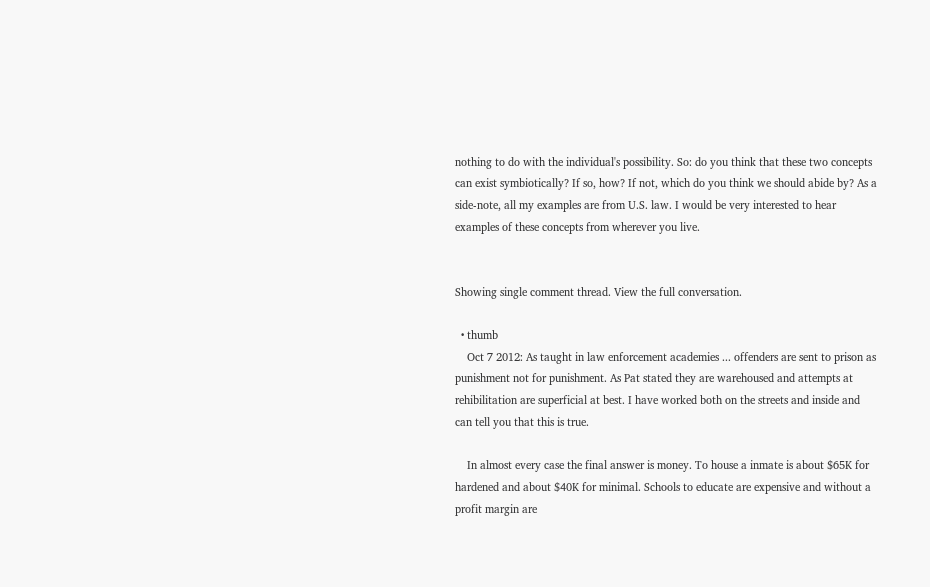nothing to do with the individual's possibility. So: do you think that these two concepts can exist symbiotically? If so, how? If not, which do you think we should abide by? As a side-note, all my examples are from U.S. law. I would be very interested to hear examples of these concepts from wherever you live.


Showing single comment thread. View the full conversation.

  • thumb
    Oct 7 2012: As taught in law enforcement academies ... offenders are sent to prison as punishment not for punishment. As Pat stated they are warehoused and attempts at rehibilitation are superficial at best. I have worked both on the streets and inside and can tell you that this is true.

    In almost every case the final answer is money. To house a inmate is about $65K for hardened and about $40K for minimal. Schools to educate are expensive and without a profit margin are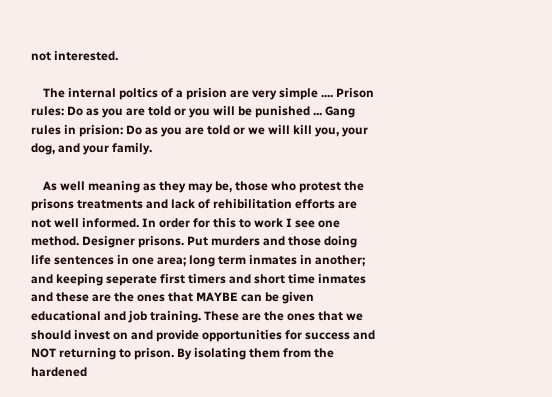not interested.

    The internal poltics of a prision are very simple .... Prison rules: Do as you are told or you will be punished ... Gang rules in prision: Do as you are told or we will kill you, your dog, and your family.

    As well meaning as they may be, those who protest the prisons treatments and lack of rehibilitation efforts are not well informed. In order for this to work I see one method. Designer prisons. Put murders and those doing life sentences in one area; long term inmates in another; and keeping seperate first timers and short time inmates and these are the ones that MAYBE can be given educational and job training. These are the ones that we should invest on and provide opportunities for success and NOT returning to prison. By isolating them from the hardened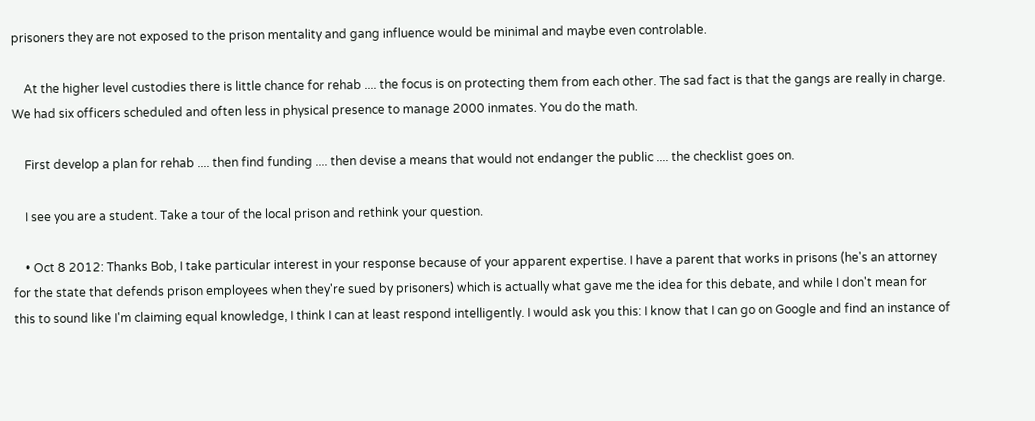prisoners they are not exposed to the prison mentality and gang influence would be minimal and maybe even controlable.

    At the higher level custodies there is little chance for rehab .... the focus is on protecting them from each other. The sad fact is that the gangs are really in charge. We had six officers scheduled and often less in physical presence to manage 2000 inmates. You do the math.

    First develop a plan for rehab .... then find funding .... then devise a means that would not endanger the public .... the checklist goes on.

    I see you are a student. Take a tour of the local prison and rethink your question.

    • Oct 8 2012: Thanks Bob, I take particular interest in your response because of your apparent expertise. I have a parent that works in prisons (he's an attorney for the state that defends prison employees when they're sued by prisoners) which is actually what gave me the idea for this debate, and while I don't mean for this to sound like I'm claiming equal knowledge, I think I can at least respond intelligently. I would ask you this: I know that I can go on Google and find an instance of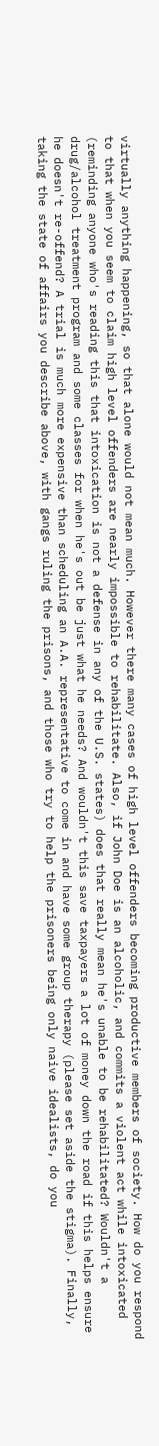virtually anything happening, so that alone would not mean much. However there many cases of high level offenders becoming productive members of society. How do you respond to that when you seem to claim high level offenders are nearly impossible to rehabilitate. Also, if John Doe is an alcoholic, and commits a violent act while intoxicated (reminding anyone who's reading this that intoxication is not a defense in any of the U.S. states) does that really mean he's unable to be rehabilitated? Wouldn't a drug/alcohol treatment program and some classes for when he's out be just what he needs? And wouldn't this save taxpayers a lot of money down the road if this helps ensure he doesn't re-offend? A trial is much more expensive than scheduling an A.A. representative to come in and have some group therapy (please set aside the stigma). Finally, taking the state of affairs you describe above, with gangs ruling the prisons, and those who try to help the prisoners being only naive idealists, do you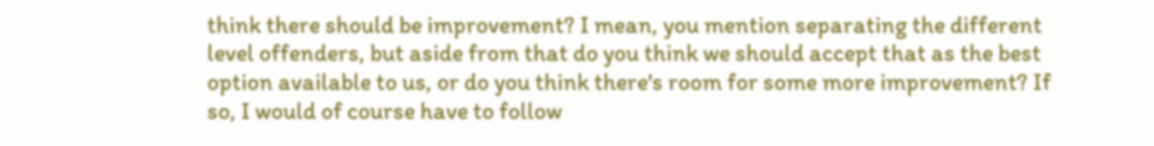think there should be improvement? I mean, you mention separating the different level offenders, but aside from that do you think we should accept that as the best option available to us, or do you think there's room for some more improvement? If so, I would of course have to follow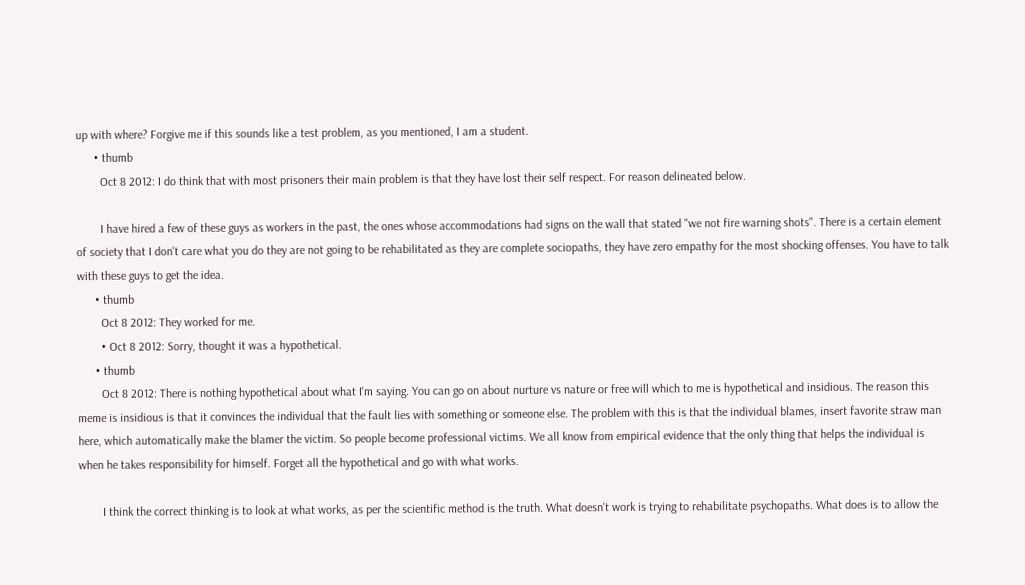up with where? Forgive me if this sounds like a test problem, as you mentioned, I am a student.
      • thumb
        Oct 8 2012: I do think that with most prisoners their main problem is that they have lost their self respect. For reason delineated below.

        I have hired a few of these guys as workers in the past, the ones whose accommodations had signs on the wall that stated "we not fire warning shots". There is a certain element of society that I don't care what you do they are not going to be rehabilitated as they are complete sociopaths, they have zero empathy for the most shocking offenses. You have to talk with these guys to get the idea.
      • thumb
        Oct 8 2012: They worked for me.
        • Oct 8 2012: Sorry, thought it was a hypothetical.
      • thumb
        Oct 8 2012: There is nothing hypothetical about what I'm saying. You can go on about nurture vs nature or free will which to me is hypothetical and insidious. The reason this meme is insidious is that it convinces the individual that the fault lies with something or someone else. The problem with this is that the individual blames, insert favorite straw man here, which automatically make the blamer the victim. So people become professional victims. We all know from empirical evidence that the only thing that helps the individual is when he takes responsibility for himself. Forget all the hypothetical and go with what works.

        I think the correct thinking is to look at what works, as per the scientific method is the truth. What doesn't work is trying to rehabilitate psychopaths. What does is to allow the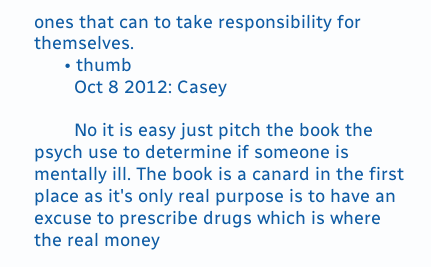ones that can to take responsibility for themselves.
      • thumb
        Oct 8 2012: Casey

        No it is easy just pitch the book the psych use to determine if someone is mentally ill. The book is a canard in the first place as it's only real purpose is to have an excuse to prescribe drugs which is where the real money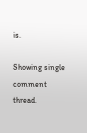is.

Showing single comment thread.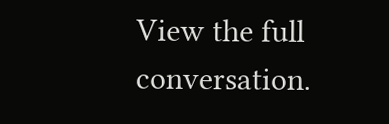View the full conversation.